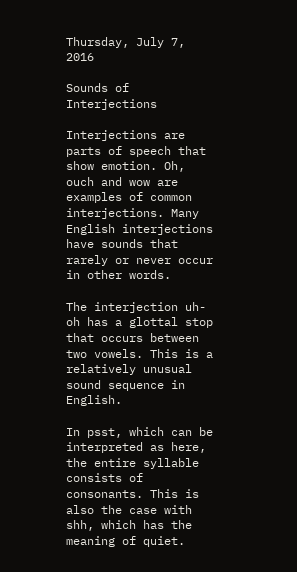Thursday, July 7, 2016

Sounds of Interjections

Interjections are parts of speech that show emotion. Oh, ouch and wow are examples of common interjections. Many English interjections have sounds that rarely or never occur in other words.

The interjection uh-oh has a glottal stop that occurs between two vowels. This is a relatively unusual sound sequence in English.

In psst, which can be interpreted as here, the entire syllable consists of consonants. This is also the case with shh, which has the meaning of quiet.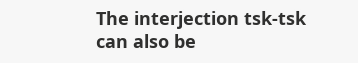The interjection tsk-tsk can also be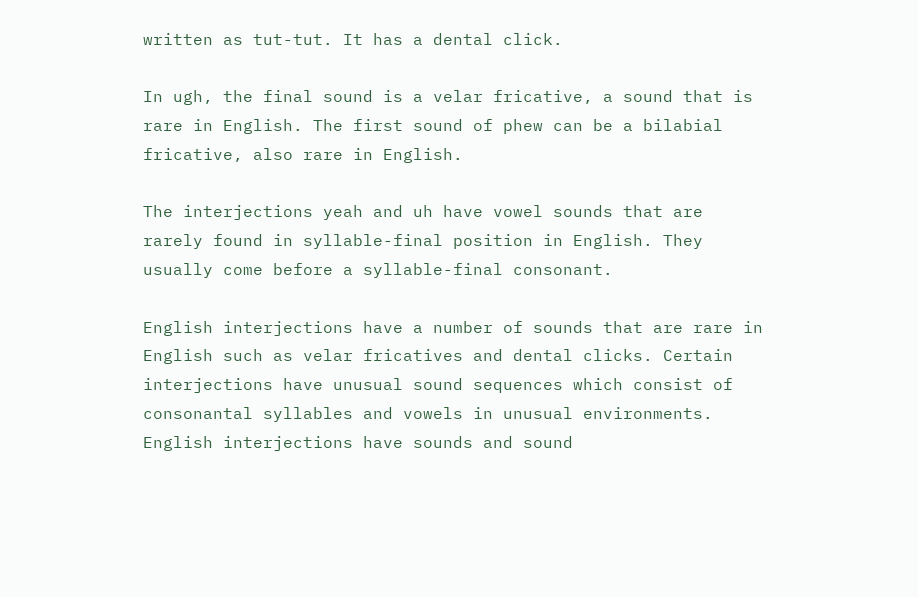written as tut-tut. It has a dental click.

In ugh, the final sound is a velar fricative, a sound that is rare in English. The first sound of phew can be a bilabial fricative, also rare in English.

The interjections yeah and uh have vowel sounds that are rarely found in syllable-final position in English. They usually come before a syllable-final consonant.

English interjections have a number of sounds that are rare in English such as velar fricatives and dental clicks. Certain interjections have unusual sound sequences which consist of consonantal syllables and vowels in unusual environments. English interjections have sounds and sound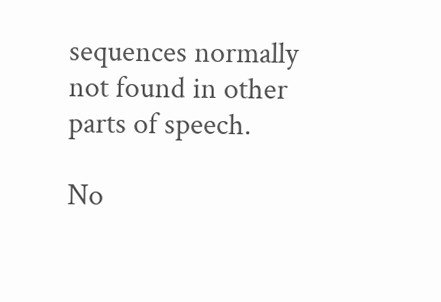sequences normally not found in other parts of speech.

No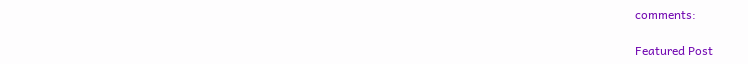comments:

Featured Post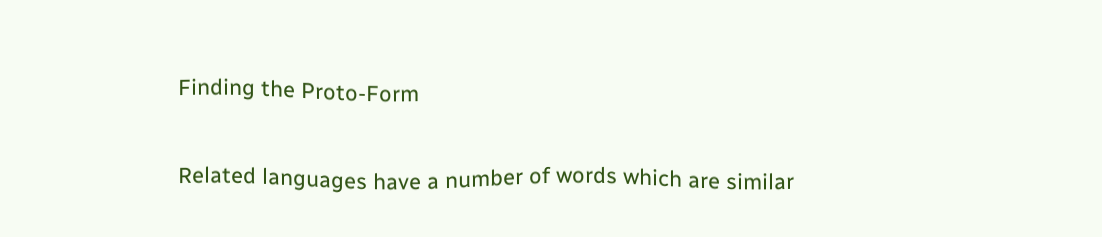Finding the Proto-Form

Related languages have a number of words which are similar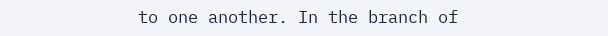to one another. In the branch of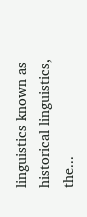linguistics known as historical linguistics, the...